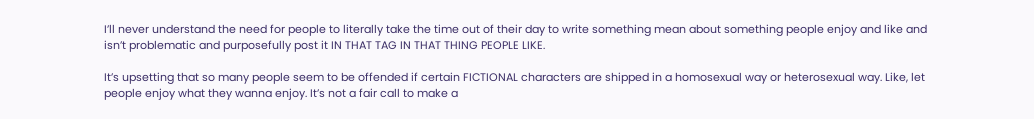I’ll never understand the need for people to literally take the time out of their day to write something mean about something people enjoy and like and isn’t problematic and purposefully post it IN THAT TAG IN THAT THING PEOPLE LIKE.

It’s upsetting that so many people seem to be offended if certain FICTIONAL characters are shipped in a homosexual way or heterosexual way. Like, let people enjoy what they wanna enjoy. It’s not a fair call to make a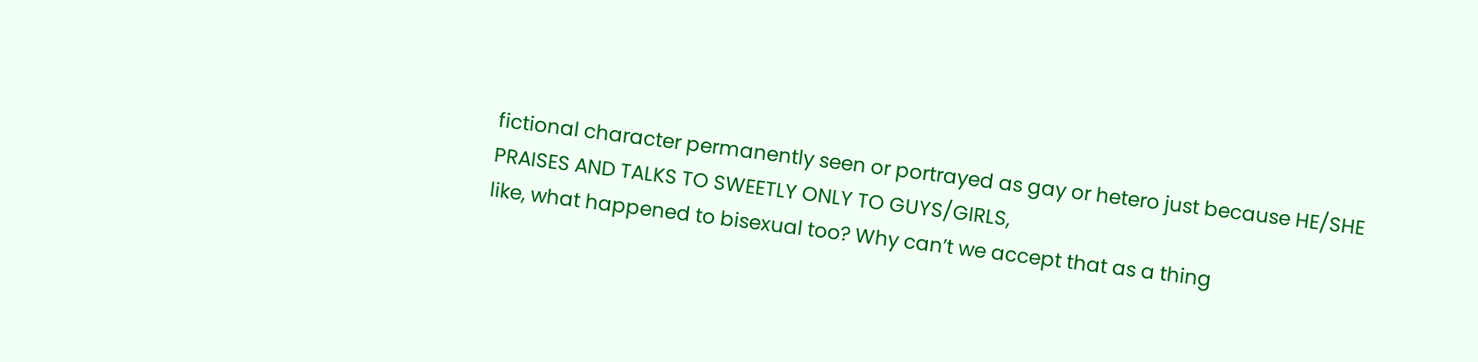fictional character permanently seen or portrayed as gay or hetero just because HE/SHE PRAISES AND TALKS TO SWEETLY ONLY TO GUYS/GIRLS,
like, what happened to bisexual too? Why can’t we accept that as a thing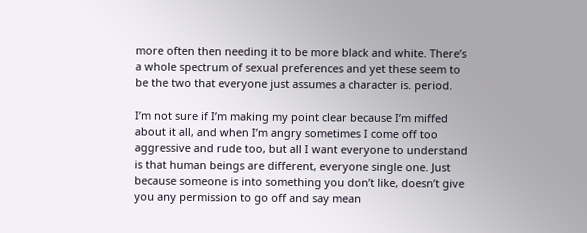more often then needing it to be more black and white. There’s a whole spectrum of sexual preferences and yet these seem to be the two that everyone just assumes a character is. period.

I’m not sure if I’m making my point clear because I’m miffed about it all, and when I’m angry sometimes I come off too aggressive and rude too, but all I want everyone to understand is that human beings are different, everyone single one. Just because someone is into something you don’t like, doesn’t give you any permission to go off and say mean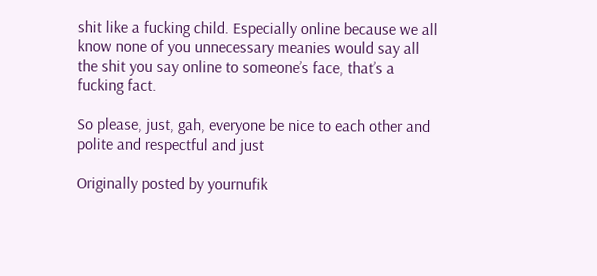shit like a fucking child. Especially online because we all know none of you unnecessary meanies would say all the shit you say online to someone’s face, that’s a fucking fact.

So please, just, gah, everyone be nice to each other and polite and respectful and just

Originally posted by yournufik